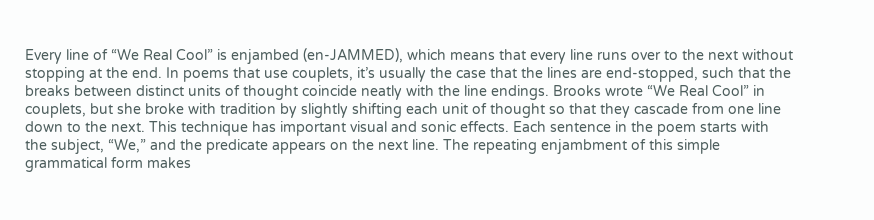Every line of “We Real Cool” is enjambed (en-JAMMED), which means that every line runs over to the next without stopping at the end. In poems that use couplets, it’s usually the case that the lines are end-stopped, such that the breaks between distinct units of thought coincide neatly with the line endings. Brooks wrote “We Real Cool” in couplets, but she broke with tradition by slightly shifting each unit of thought so that they cascade from one line down to the next. This technique has important visual and sonic effects. Each sentence in the poem starts with the subject, “We,” and the predicate appears on the next line. The repeating enjambment of this simple grammatical form makes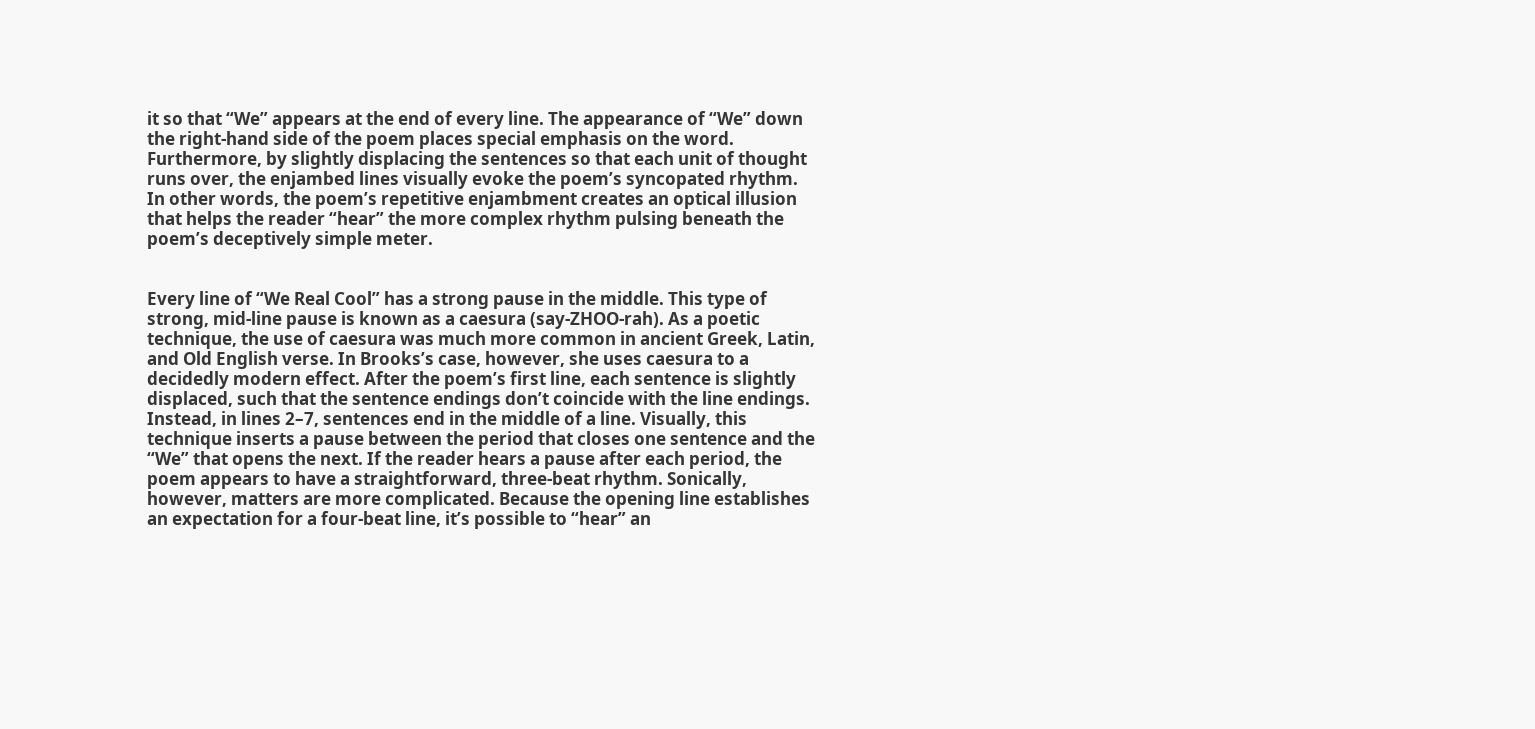it so that “We” appears at the end of every line. The appearance of “We” down the right-hand side of the poem places special emphasis on the word. Furthermore, by slightly displacing the sentences so that each unit of thought runs over, the enjambed lines visually evoke the poem’s syncopated rhythm. In other words, the poem’s repetitive enjambment creates an optical illusion that helps the reader “hear” the more complex rhythm pulsing beneath the poem’s deceptively simple meter.


Every line of “We Real Cool” has a strong pause in the middle. This type of strong, mid-line pause is known as a caesura (say-ZHOO-rah). As a poetic technique, the use of caesura was much more common in ancient Greek, Latin, and Old English verse. In Brooks’s case, however, she uses caesura to a decidedly modern effect. After the poem’s first line, each sentence is slightly displaced, such that the sentence endings don’t coincide with the line endings. Instead, in lines 2–7, sentences end in the middle of a line. Visually, this technique inserts a pause between the period that closes one sentence and the “We” that opens the next. If the reader hears a pause after each period, the poem appears to have a straightforward, three-beat rhythm. Sonically, however, matters are more complicated. Because the opening line establishes an expectation for a four-beat line, it’s possible to “hear” an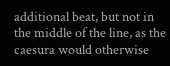additional beat, but not in the middle of the line, as the caesura would otherwise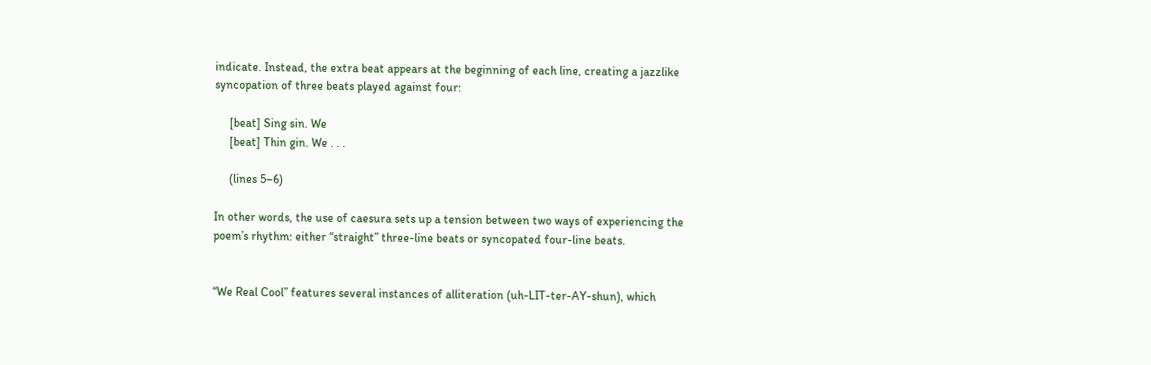indicate. Instead, the extra beat appears at the beginning of each line, creating a jazzlike syncopation of three beats played against four:

     [beat] Sing sin. We
     [beat] Thin gin. We . . .

     (lines 5–6)

In other words, the use of caesura sets up a tension between two ways of experiencing the poem’s rhythm: either “straight” three-line beats or syncopated four-line beats.


“We Real Cool” features several instances of alliteration (uh-LIT-ter-AY-shun), which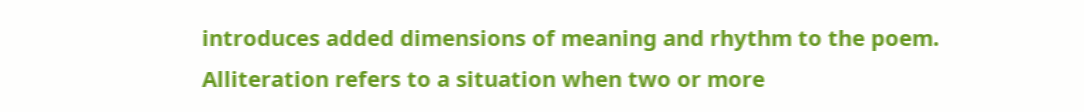introduces added dimensions of meaning and rhythm to the poem. Alliteration refers to a situation when two or more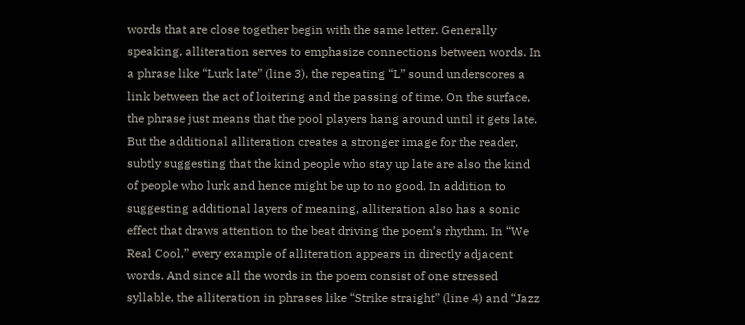words that are close together begin with the same letter. Generally speaking, alliteration serves to emphasize connections between words. In a phrase like “Lurk late” (line 3), the repeating “L” sound underscores a link between the act of loitering and the passing of time. On the surface, the phrase just means that the pool players hang around until it gets late. But the additional alliteration creates a stronger image for the reader, subtly suggesting that the kind people who stay up late are also the kind of people who lurk and hence might be up to no good. In addition to suggesting additional layers of meaning, alliteration also has a sonic effect that draws attention to the beat driving the poem’s rhythm. In “We Real Cool,” every example of alliteration appears in directly adjacent words. And since all the words in the poem consist of one stressed syllable, the alliteration in phrases like “Strike straight” (line 4) and “Jazz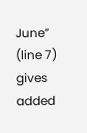June” (line 7) gives added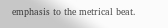emphasis to the metrical beat.